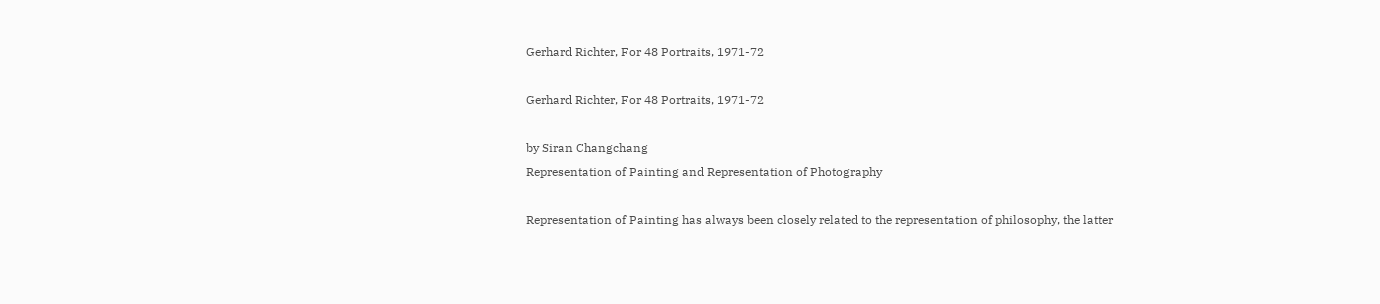Gerhard Richter, For 48 Portraits, 1971-72

Gerhard Richter, For 48 Portraits, 1971-72

by Siran Changchang
Representation of Painting and Representation of Photography

Representation of Painting has always been closely related to the representation of philosophy, the latter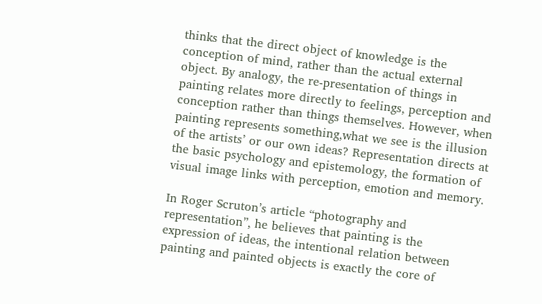thinks that the direct object of knowledge is the conception of mind, rather than the actual external object. By analogy, the re-presentation of things in painting relates more directly to feelings, perception and conception rather than things themselves. However, when painting represents something,what we see is the illusion of the artists’ or our own ideas? Representation directs at the basic psychology and epistemology, the formation of visual image links with perception, emotion and memory.

In Roger Scruton’s article “photography and representation”, he believes that painting is the expression of ideas, the intentional relation between painting and painted objects is exactly the core of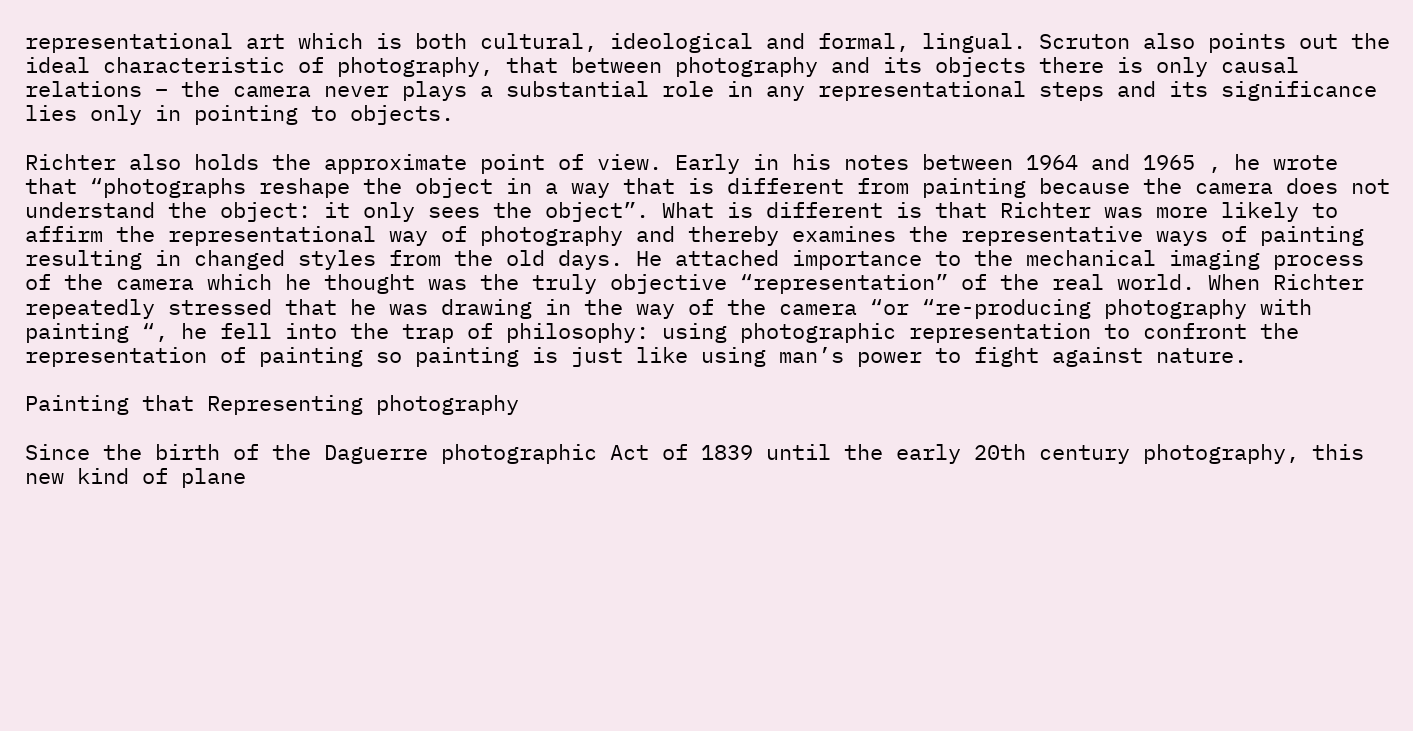representational art which is both cultural, ideological and formal, lingual. Scruton also points out the ideal characteristic of photography, that between photography and its objects there is only causal relations – the camera never plays a substantial role in any representational steps and its significance lies only in pointing to objects.

Richter also holds the approximate point of view. Early in his notes between 1964 and 1965 , he wrote that “photographs reshape the object in a way that is different from painting because the camera does not understand the object: it only sees the object”. What is different is that Richter was more likely to affirm the representational way of photography and thereby examines the representative ways of painting resulting in changed styles from the old days. He attached importance to the mechanical imaging process of the camera which he thought was the truly objective “representation” of the real world. When Richter repeatedly stressed that he was drawing in the way of the camera “or “re-producing photography with painting “, he fell into the trap of philosophy: using photographic representation to confront the representation of painting so painting is just like using man’s power to fight against nature.

Painting that Representing photography

Since the birth of the Daguerre photographic Act of 1839 until the early 20th century photography, this new kind of plane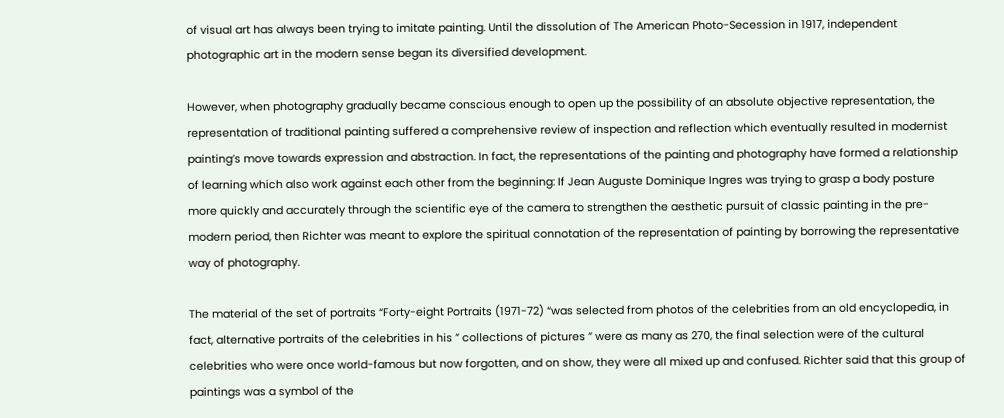of visual art has always been trying to imitate painting. Until the dissolution of The American Photo-Secession in 1917, independent photographic art in the modern sense began its diversified development.

However, when photography gradually became conscious enough to open up the possibility of an absolute objective representation, the representation of traditional painting suffered a comprehensive review of inspection and reflection which eventually resulted in modernist painting’s move towards expression and abstraction. In fact, the representations of the painting and photography have formed a relationship of learning which also work against each other from the beginning: If Jean Auguste Dominique Ingres was trying to grasp a body posture more quickly and accurately through the scientific eye of the camera to strengthen the aesthetic pursuit of classic painting in the pre-modern period, then Richter was meant to explore the spiritual connotation of the representation of painting by borrowing the representative way of photography.

The material of the set of portraits “Forty-eight Portraits (1971-72) “was selected from photos of the celebrities from an old encyclopedia, in fact, alternative portraits of the celebrities in his ” collections of pictures ” were as many as 270, the final selection were of the cultural celebrities who were once world-famous but now forgotten, and on show, they were all mixed up and confused. Richter said that this group of paintings was a symbol of the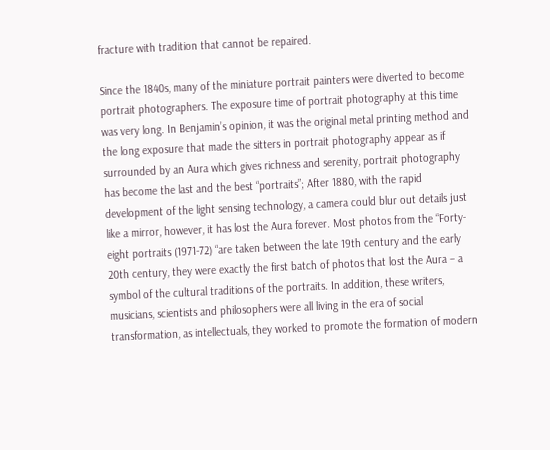fracture with tradition that cannot be repaired.

Since the 1840s, many of the miniature portrait painters were diverted to become portrait photographers. The exposure time of portrait photography at this time was very long. In Benjamin’s opinion, it was the original metal printing method and the long exposure that made the sitters in portrait photography appear as if surrounded by an Aura which gives richness and serenity, portrait photography has become the last and the best “portraits”; After 1880, with the rapid development of the light sensing technology, a camera could blur out details just like a mirror, however, it has lost the Aura forever. Most photos from the “Forty-eight portraits (1971-72) “are taken between the late 19th century and the early 20th century, they were exactly the first batch of photos that lost the Aura – a symbol of the cultural traditions of the portraits. In addition, these writers, musicians, scientists and philosophers were all living in the era of social transformation, as intellectuals, they worked to promote the formation of modern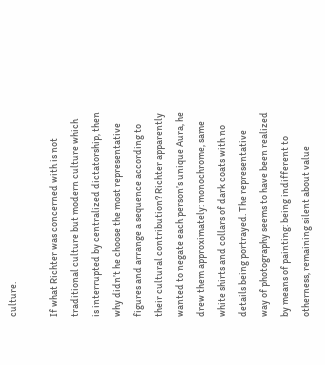culture.

If what Richter was concerned with is not traditional culture but modern culture which is interrupted by centralized dictatorship, then why didn’t he choose the most representative figures and arrange a sequence according to their cultural contribution? Richter apparently wanted to negate each person’s unique Aura, he drew them approximately: monochrome, same white shirts and collars of dark coats with no details being portrayed. The representative way of photography seems to have been realized by means of painting: being indifferent to otherness, remaining silent about value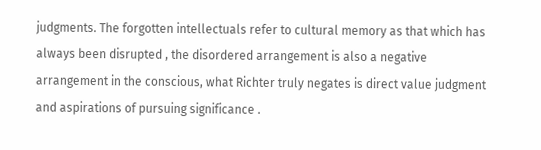judgments. The forgotten intellectuals refer to cultural memory as that which has always been disrupted , the disordered arrangement is also a negative arrangement in the conscious, what Richter truly negates is direct value judgment and aspirations of pursuing significance .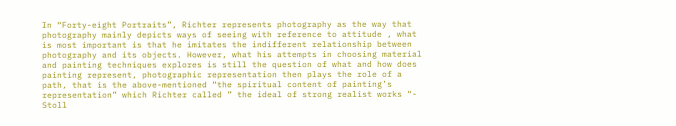In “Forty-eight Portraits”, Richter represents photography as the way that photography mainly depicts ways of seeing with reference to attitude , what is most important is that he imitates the indifferent relationship between photography and its objects. However, what his attempts in choosing material and painting techniques explores is still the question of what and how does painting represent, photographic representation then plays the role of a path, that is the above-mentioned “the spiritual content of painting’s representation” which Richter called ” the ideal of strong realist works “- Stoll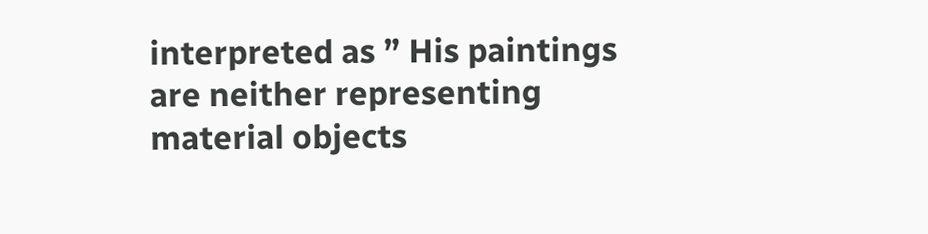interpreted as ” His paintings are neither representing material objects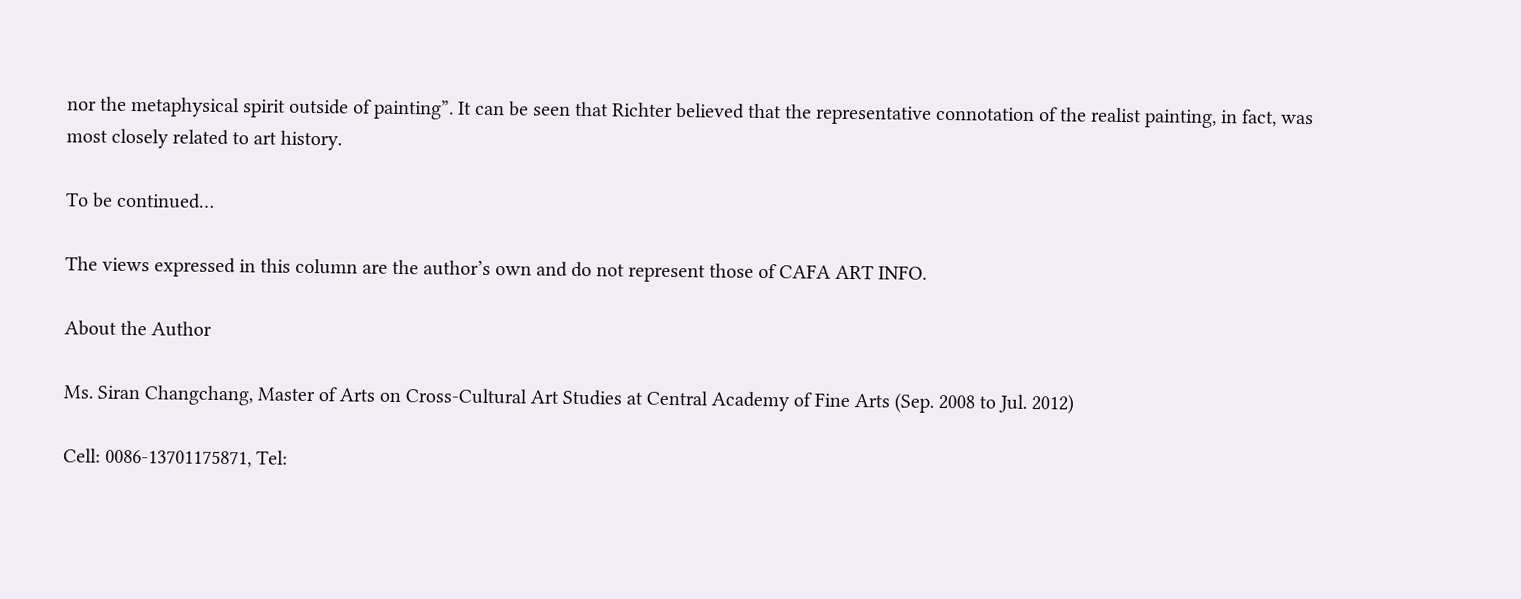nor the metaphysical spirit outside of painting”. It can be seen that Richter believed that the representative connotation of the realist painting, in fact, was most closely related to art history.

To be continued…

The views expressed in this column are the author’s own and do not represent those of CAFA ART INFO.

About the Author

Ms. Siran Changchang, Master of Arts on Cross-Cultural Art Studies at Central Academy of Fine Arts (Sep. 2008 to Jul. 2012)

Cell: 0086-13701175871, Tel: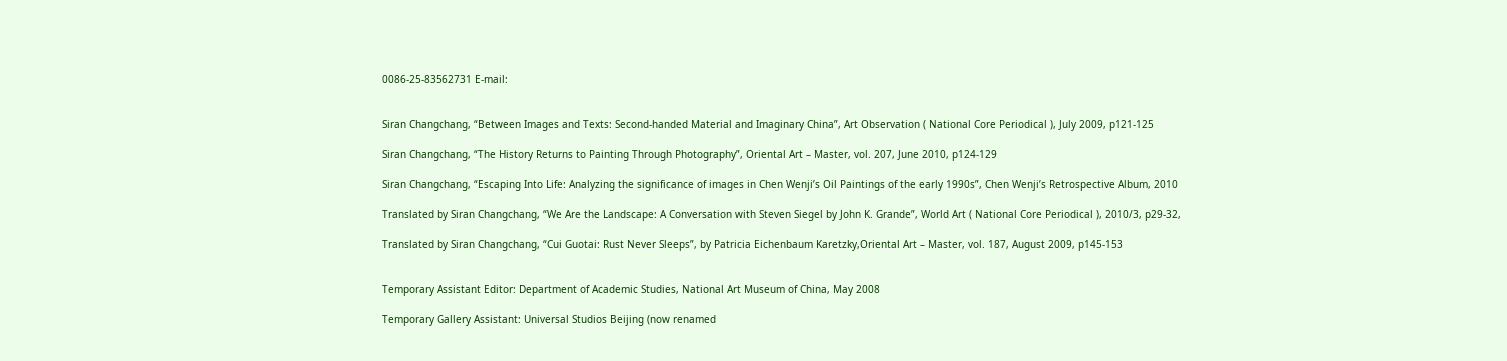0086-25-83562731 E-mail:


Siran Changchang, “Between Images and Texts: Second-handed Material and Imaginary China”, Art Observation ( National Core Periodical ), July 2009, p121-125

Siran Changchang, “The History Returns to Painting Through Photography”, Oriental Art – Master, vol. 207, June 2010, p124-129

Siran Changchang, “Escaping Into Life: Analyzing the significance of images in Chen Wenji’s Oil Paintings of the early 1990s”, Chen Wenji’s Retrospective Album, 2010

Translated by Siran Changchang, “We Are the Landscape: A Conversation with Steven Siegel by John K. Grande”, World Art ( National Core Periodical ), 2010/3, p29-32,

Translated by Siran Changchang, “Cui Guotai: Rust Never Sleeps”, by Patricia Eichenbaum Karetzky,Oriental Art – Master, vol. 187, August 2009, p145-153


Temporary Assistant Editor: Department of Academic Studies, National Art Museum of China, May 2008

Temporary Gallery Assistant: Universal Studios Beijing (now renamed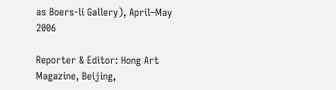as Boers-li Gallery), April–May 2006

Reporter & Editor: Hong Art Magazine, Beijing,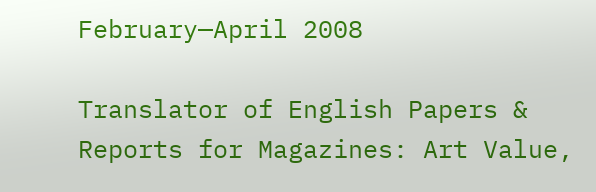February—April 2008

Translator of English Papers & Reports for Magazines: Art Value,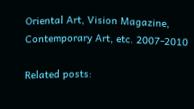Oriental Art, Vision Magazine, Contemporary Art, etc. 2007-2010

Related posts: